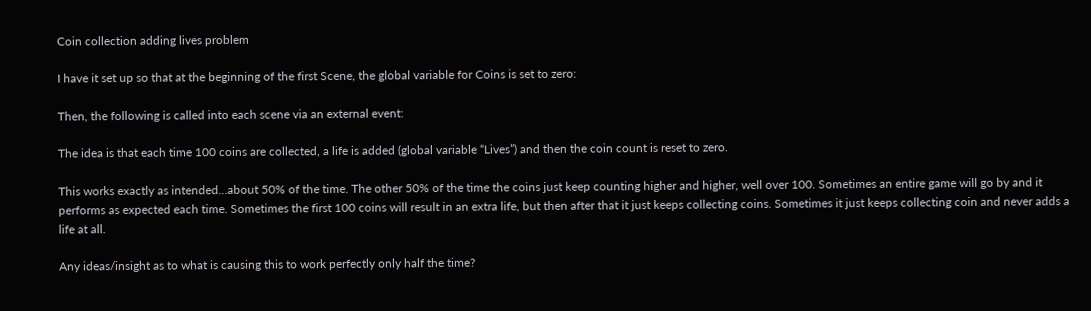Coin collection adding lives problem

I have it set up so that at the beginning of the first Scene, the global variable for Coins is set to zero:

Then, the following is called into each scene via an external event:

The idea is that each time 100 coins are collected, a life is added (global variable “Lives”) and then the coin count is reset to zero.

This works exactly as intended…about 50% of the time. The other 50% of the time the coins just keep counting higher and higher, well over 100. Sometimes an entire game will go by and it performs as expected each time. Sometimes the first 100 coins will result in an extra life, but then after that it just keeps collecting coins. Sometimes it just keeps collecting coin and never adds a life at all.

Any ideas/insight as to what is causing this to work perfectly only half the time?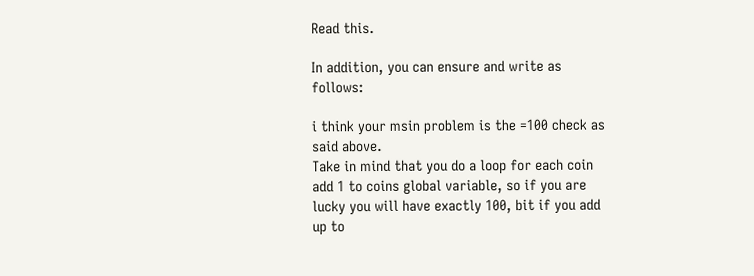Read this.

In addition, you can ensure and write as follows:

i think your msin problem is the =100 check as said above.
Take in mind that you do a loop for each coin add 1 to coins global variable, so if you are lucky you will have exactly 100, bit if you add up to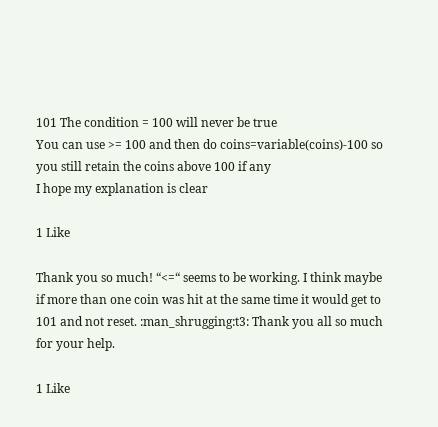101 The condition = 100 will never be true
You can use >= 100 and then do coins=variable(coins)-100 so you still retain the coins above 100 if any
I hope my explanation is clear

1 Like

Thank you so much! “<=“ seems to be working. I think maybe if more than one coin was hit at the same time it would get to 101 and not reset. :man_shrugging:t3: Thank you all so much for your help.

1 Like